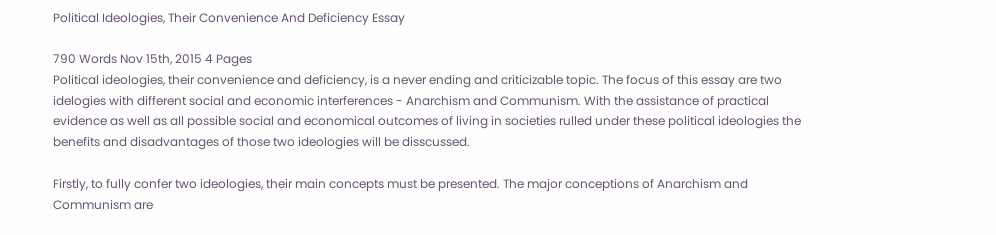Political Ideologies, Their Convenience And Deficiency Essay

790 Words Nov 15th, 2015 4 Pages
Political ideologies, their convenience and deficiency, is a never ending and criticizable topic. The focus of this essay are two idelogies with different social and economic interferences - Anarchism and Communism. With the assistance of practical evidence as well as all possible social and economical outcomes of living in societies rulled under these political ideologies the benefits and disadvantages of those two ideologies will be disscussed.

Firstly, to fully confer two ideologies, their main concepts must be presented. The major conceptions of Anarchism and Communism are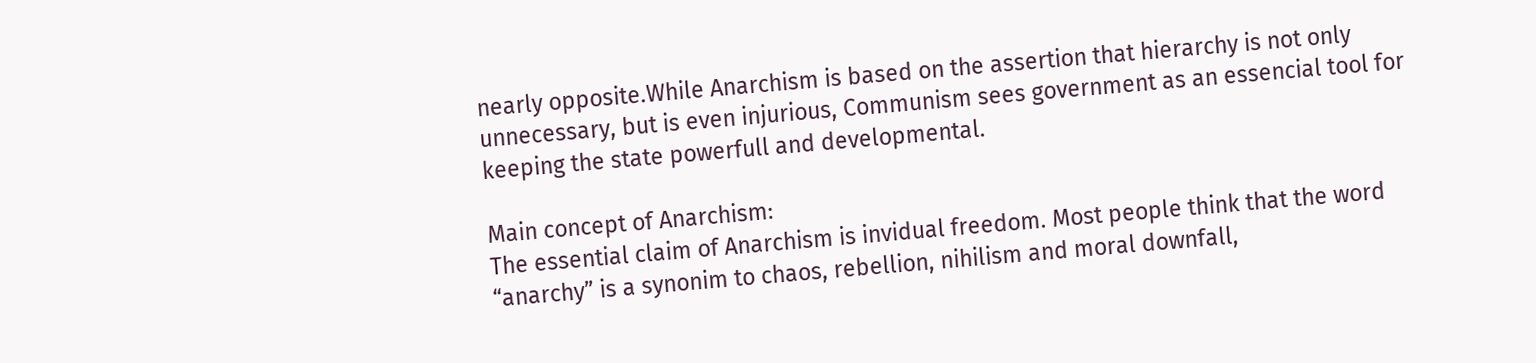nearly opposite.While Anarchism is based on the assertion that hierarchy is not only unnecessary, but is even injurious, Communism sees government as an essencial tool for keeping the state powerfull and developmental.

Main concept of Anarchism:
The essential claim of Anarchism is invidual freedom. Most people think that the word “anarchy” is a synonim to chaos, rebellion, nihilism and moral downfall,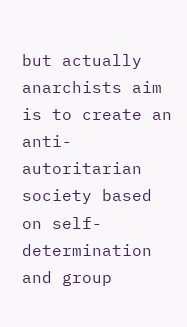but actually anarchists aim is to create an anti-autoritarian society based on self-determination and group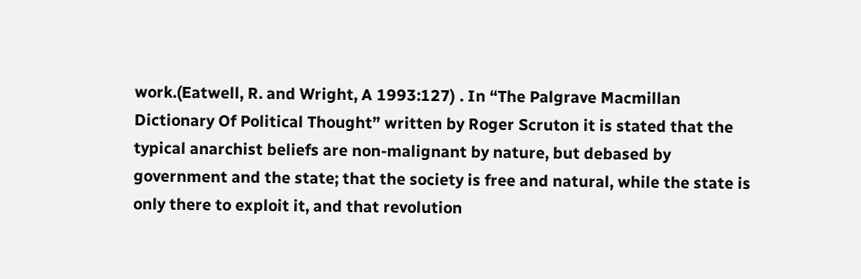work.(Eatwell, R. and Wright, A 1993:127) . In “The Palgrave Macmillan Dictionary Of Political Thought” written by Roger Scruton it is stated that the typical anarchist beliefs are non-malignant by nature, but debased by government and the state; that the society is free and natural, while the state is only there to exploit it, and that revolution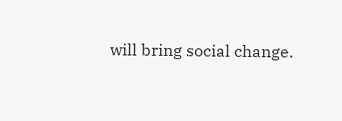will bring social change.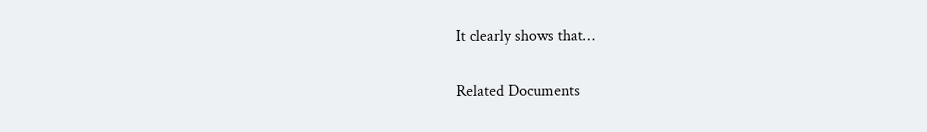It clearly shows that…

Related Documents